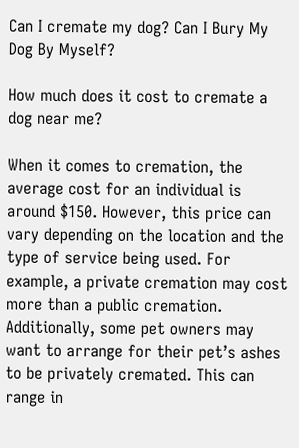Can I cremate my dog? Can I Bury My Dog By Myself?

How much does it cost to cremate a dog near me?

When it comes to cremation, the average cost for an individual is around $150. However, this price can vary depending on the location and the type of service being used. For example, a private cremation may cost more than a public cremation. Additionally, some pet owners may want to arrange for their pet’s ashes to be privately cremated. This can range in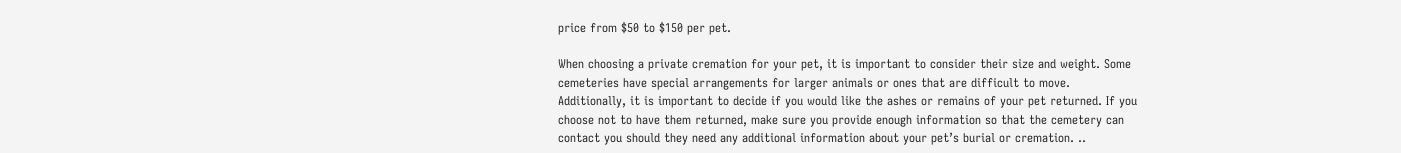price from $50 to $150 per pet.

When choosing a private cremation for your pet, it is important to consider their size and weight. Some cemeteries have special arrangements for larger animals or ones that are difficult to move. Additionally, it is important to decide if you would like the ashes or remains of your pet returned. If you choose not to have them returned, make sure you provide enough information so that the cemetery can contact you should they need any additional information about your pet’s burial or cremation. ..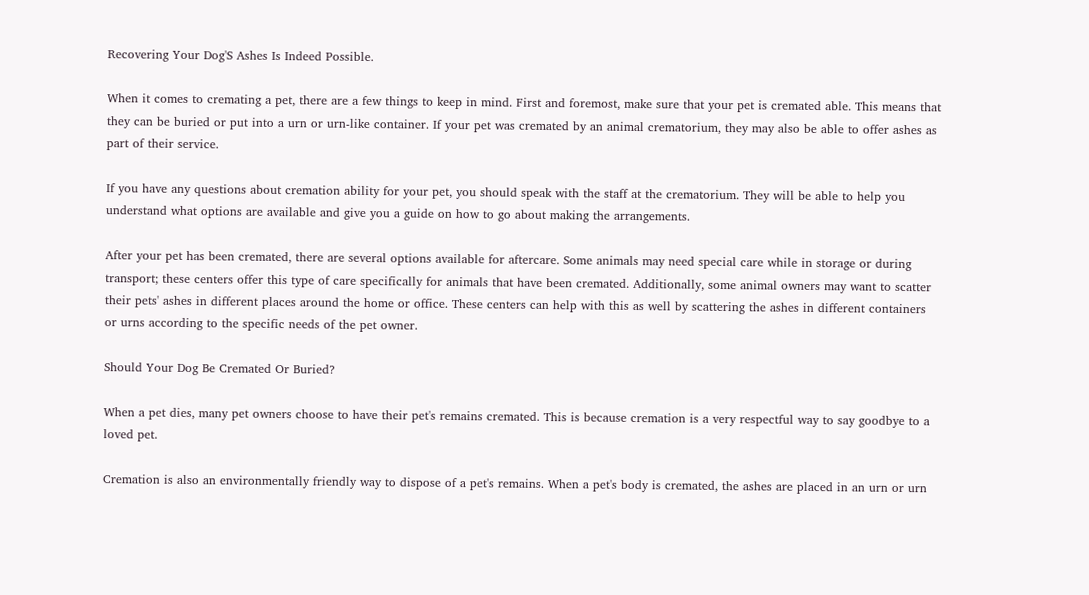Recovering Your Dog'S Ashes Is Indeed Possible.

When it comes to cremating a pet, there are a few things to keep in mind. First and foremost, make sure that your pet is cremated able. This means that they can be buried or put into a urn or urn-like container. If your pet was cremated by an animal crematorium, they may also be able to offer ashes as part of their service.

If you have any questions about cremation ability for your pet, you should speak with the staff at the crematorium. They will be able to help you understand what options are available and give you a guide on how to go about making the arrangements.

After your pet has been cremated, there are several options available for aftercare. Some animals may need special care while in storage or during transport; these centers offer this type of care specifically for animals that have been cremated. Additionally, some animal owners may want to scatter their pets' ashes in different places around the home or office. These centers can help with this as well by scattering the ashes in different containers or urns according to the specific needs of the pet owner.

Should Your Dog Be Cremated Or Buried?

When a pet dies, many pet owners choose to have their pet's remains cremated. This is because cremation is a very respectful way to say goodbye to a loved pet.

Cremation is also an environmentally friendly way to dispose of a pet's remains. When a pet's body is cremated, the ashes are placed in an urn or urn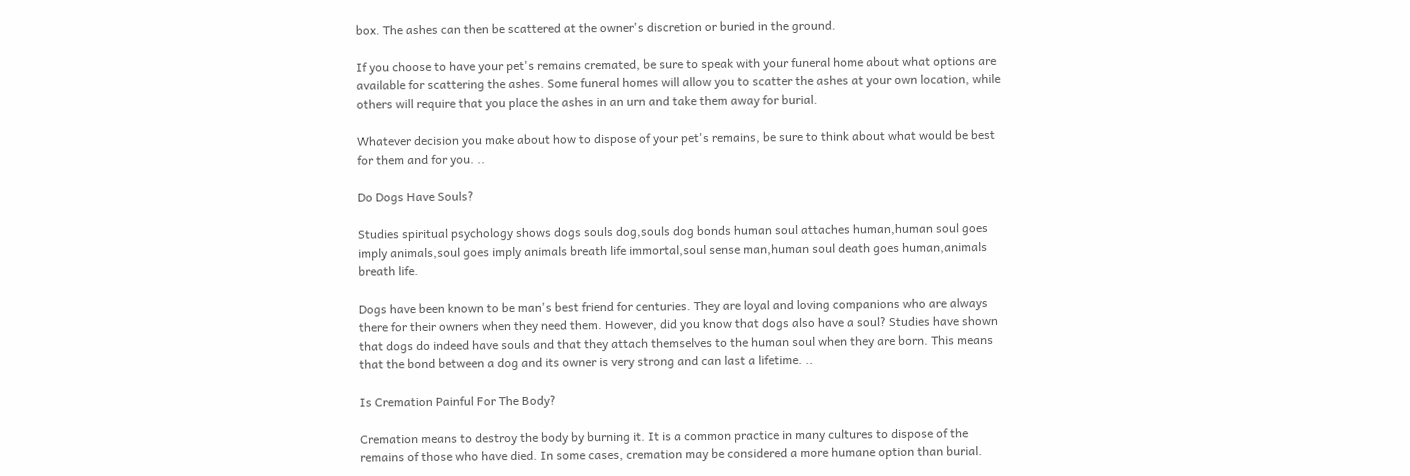box. The ashes can then be scattered at the owner's discretion or buried in the ground.

If you choose to have your pet's remains cremated, be sure to speak with your funeral home about what options are available for scattering the ashes. Some funeral homes will allow you to scatter the ashes at your own location, while others will require that you place the ashes in an urn and take them away for burial.

Whatever decision you make about how to dispose of your pet's remains, be sure to think about what would be best for them and for you. ..

Do Dogs Have Souls?

Studies spiritual psychology shows dogs souls dog,souls dog bonds human soul attaches human,human soul goes imply animals,soul goes imply animals breath life immortal,soul sense man,human soul death goes human,animals breath life.

Dogs have been known to be man's best friend for centuries. They are loyal and loving companions who are always there for their owners when they need them. However, did you know that dogs also have a soul? Studies have shown that dogs do indeed have souls and that they attach themselves to the human soul when they are born. This means that the bond between a dog and its owner is very strong and can last a lifetime. ..

Is Cremation Painful For The Body?

Cremation means to destroy the body by burning it. It is a common practice in many cultures to dispose of the remains of those who have died. In some cases, cremation may be considered a more humane option than burial.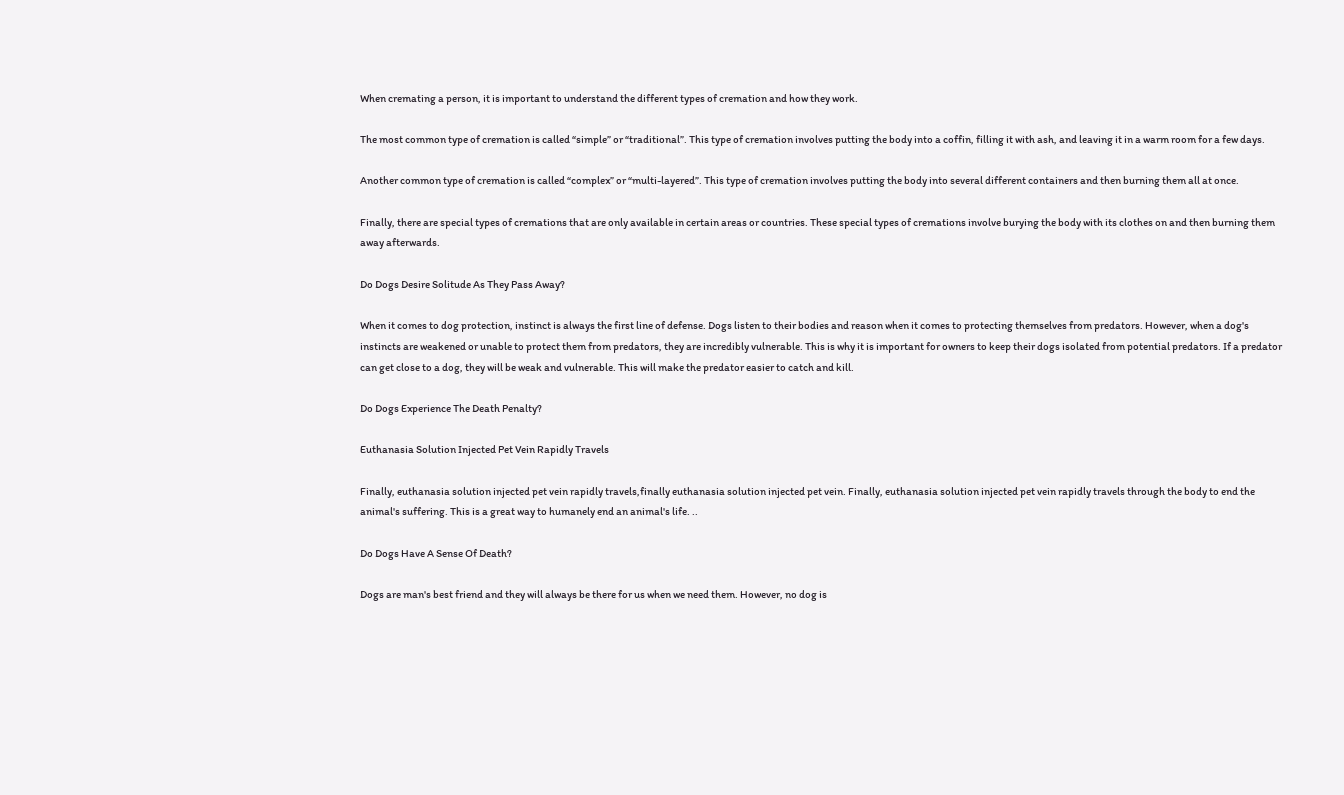When cremating a person, it is important to understand the different types of cremation and how they work.

The most common type of cremation is called “simple” or “traditional”. This type of cremation involves putting the body into a coffin, filling it with ash, and leaving it in a warm room for a few days.

Another common type of cremation is called “complex” or “multi-layered”. This type of cremation involves putting the body into several different containers and then burning them all at once.

Finally, there are special types of cremations that are only available in certain areas or countries. These special types of cremations involve burying the body with its clothes on and then burning them away afterwards.

Do Dogs Desire Solitude As They Pass Away?

When it comes to dog protection, instinct is always the first line of defense. Dogs listen to their bodies and reason when it comes to protecting themselves from predators. However, when a dog's instincts are weakened or unable to protect them from predators, they are incredibly vulnerable. This is why it is important for owners to keep their dogs isolated from potential predators. If a predator can get close to a dog, they will be weak and vulnerable. This will make the predator easier to catch and kill.

Do Dogs Experience The Death Penalty?

Euthanasia Solution Injected Pet Vein Rapidly Travels

Finally, euthanasia solution injected pet vein rapidly travels,finally euthanasia solution injected pet vein. Finally, euthanasia solution injected pet vein rapidly travels through the body to end the animal's suffering. This is a great way to humanely end an animal's life. ..

Do Dogs Have A Sense Of Death?

Dogs are man's best friend and they will always be there for us when we need them. However, no dog is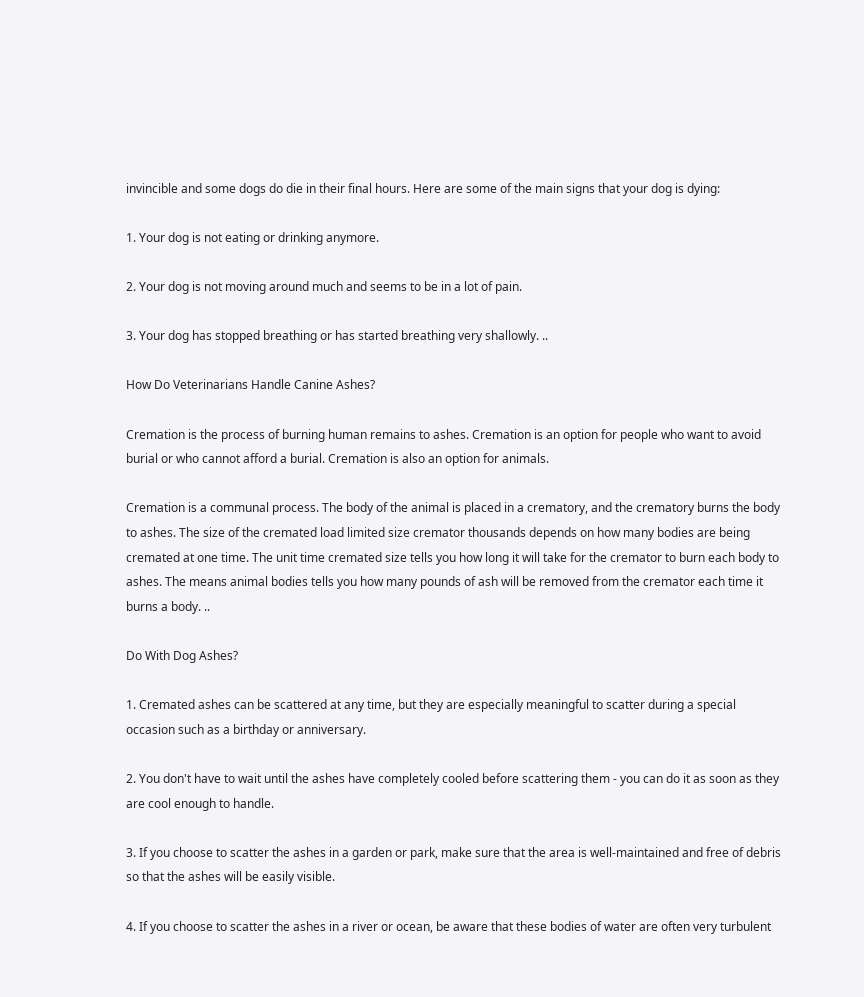invincible and some dogs do die in their final hours. Here are some of the main signs that your dog is dying:

1. Your dog is not eating or drinking anymore.

2. Your dog is not moving around much and seems to be in a lot of pain.

3. Your dog has stopped breathing or has started breathing very shallowly. ..

How Do Veterinarians Handle Canine Ashes?

Cremation is the process of burning human remains to ashes. Cremation is an option for people who want to avoid burial or who cannot afford a burial. Cremation is also an option for animals.

Cremation is a communal process. The body of the animal is placed in a crematory, and the crematory burns the body to ashes. The size of the cremated load limited size cremator thousands depends on how many bodies are being cremated at one time. The unit time cremated size tells you how long it will take for the cremator to burn each body to ashes. The means animal bodies tells you how many pounds of ash will be removed from the cremator each time it burns a body. ..

Do With Dog Ashes?

1. Cremated ashes can be scattered at any time, but they are especially meaningful to scatter during a special occasion such as a birthday or anniversary.

2. You don't have to wait until the ashes have completely cooled before scattering them - you can do it as soon as they are cool enough to handle.

3. If you choose to scatter the ashes in a garden or park, make sure that the area is well-maintained and free of debris so that the ashes will be easily visible.

4. If you choose to scatter the ashes in a river or ocean, be aware that these bodies of water are often very turbulent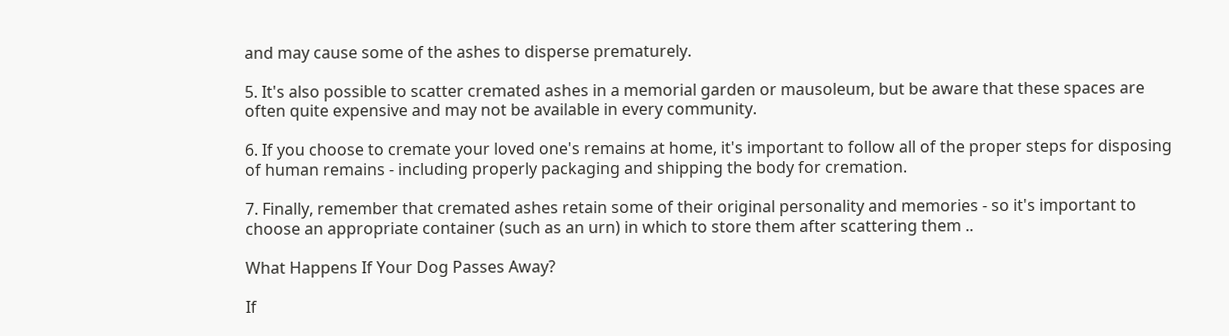and may cause some of the ashes to disperse prematurely.

5. It's also possible to scatter cremated ashes in a memorial garden or mausoleum, but be aware that these spaces are often quite expensive and may not be available in every community.

6. If you choose to cremate your loved one's remains at home, it's important to follow all of the proper steps for disposing of human remains - including properly packaging and shipping the body for cremation.

7. Finally, remember that cremated ashes retain some of their original personality and memories - so it's important to choose an appropriate container (such as an urn) in which to store them after scattering them ..

What Happens If Your Dog Passes Away?

If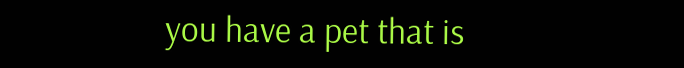you have a pet that is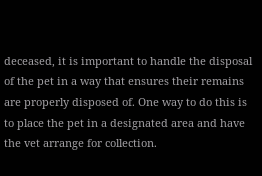deceased, it is important to handle the disposal of the pet in a way that ensures their remains are properly disposed of. One way to do this is to place the pet in a designated area and have the vet arrange for collection.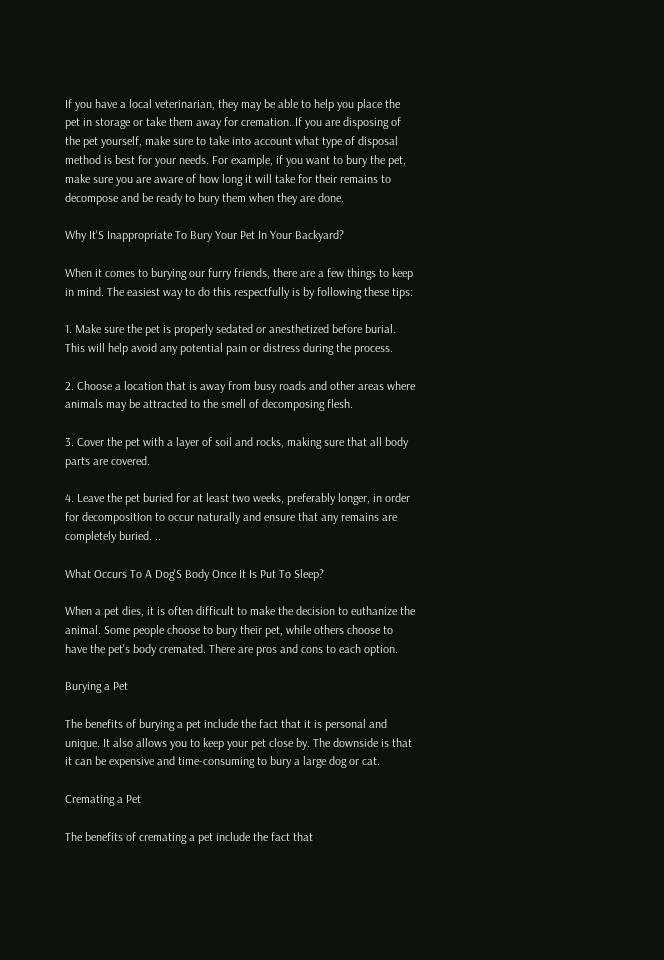If you have a local veterinarian, they may be able to help you place the pet in storage or take them away for cremation. If you are disposing of the pet yourself, make sure to take into account what type of disposal method is best for your needs. For example, if you want to bury the pet, make sure you are aware of how long it will take for their remains to decompose and be ready to bury them when they are done.

Why It'S Inappropriate To Bury Your Pet In Your Backyard?

When it comes to burying our furry friends, there are a few things to keep in mind. The easiest way to do this respectfully is by following these tips:

1. Make sure the pet is properly sedated or anesthetized before burial. This will help avoid any potential pain or distress during the process.

2. Choose a location that is away from busy roads and other areas where animals may be attracted to the smell of decomposing flesh.

3. Cover the pet with a layer of soil and rocks, making sure that all body parts are covered.

4. Leave the pet buried for at least two weeks, preferably longer, in order for decomposition to occur naturally and ensure that any remains are completely buried. ..

What Occurs To A Dog'S Body Once It Is Put To Sleep?

When a pet dies, it is often difficult to make the decision to euthanize the animal. Some people choose to bury their pet, while others choose to have the pet's body cremated. There are pros and cons to each option.

Burying a Pet

The benefits of burying a pet include the fact that it is personal and unique. It also allows you to keep your pet close by. The downside is that it can be expensive and time-consuming to bury a large dog or cat.

Cremating a Pet

The benefits of cremating a pet include the fact that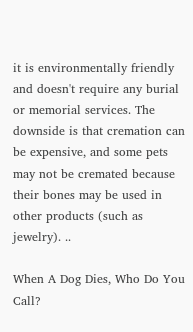it is environmentally friendly and doesn't require any burial or memorial services. The downside is that cremation can be expensive, and some pets may not be cremated because their bones may be used in other products (such as jewelry). ..

When A Dog Dies, Who Do You Call?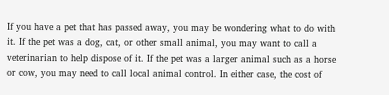If you have a pet that has passed away, you may be wondering what to do with it. If the pet was a dog, cat, or other small animal, you may want to call a veterinarian to help dispose of it. If the pet was a larger animal such as a horse or cow, you may need to call local animal control. In either case, the cost of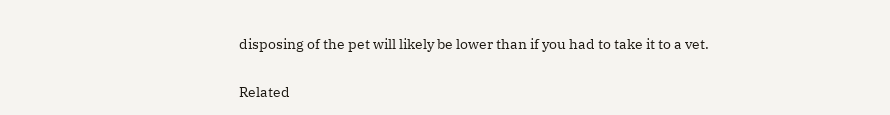disposing of the pet will likely be lower than if you had to take it to a vet.

Related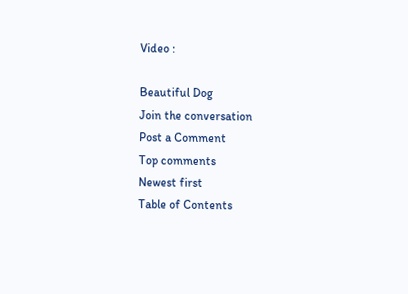Video :

Beautiful Dog
Join the conversation
Post a Comment
Top comments
Newest first
Table of Contents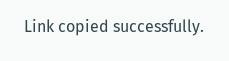Link copied successfully.